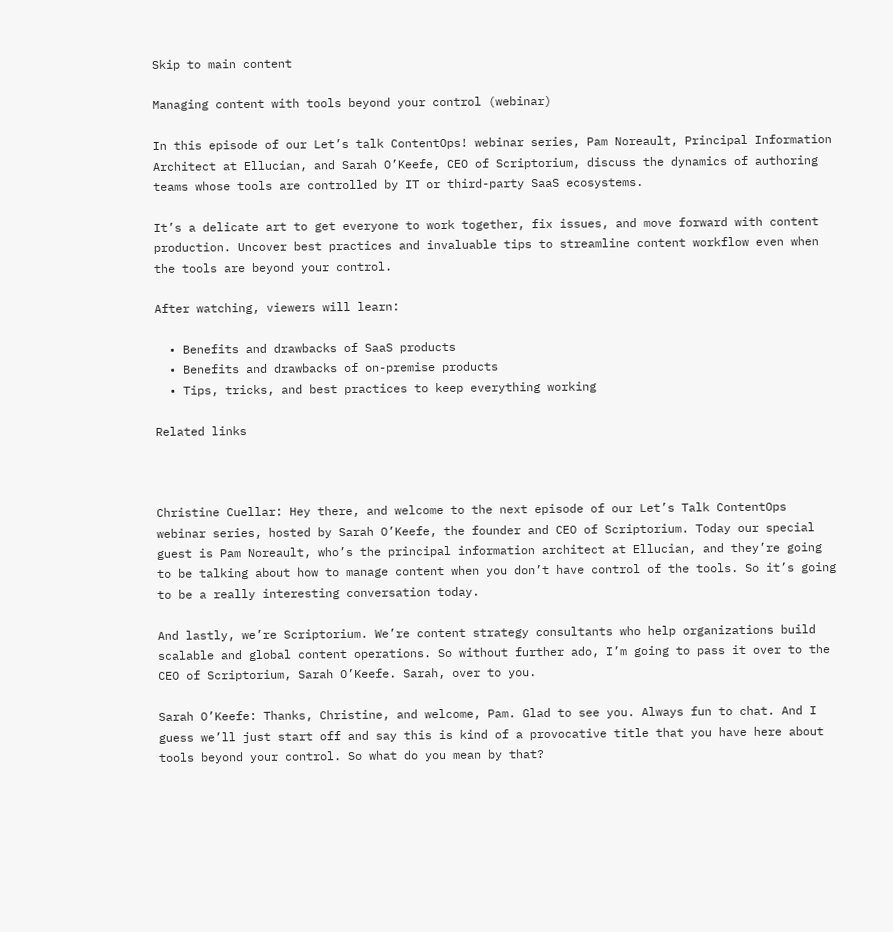Skip to main content

Managing content with tools beyond your control (webinar)

In this episode of our Let’s talk ContentOps! webinar series, Pam Noreault, Principal Information Architect at Ellucian, and Sarah O’Keefe, CEO of Scriptorium, discuss the dynamics of authoring teams whose tools are controlled by IT or third-party SaaS ecosystems.

It’s a delicate art to get everyone to work together, fix issues, and move forward with content production. Uncover best practices and invaluable tips to streamline content workflow even when the tools are beyond your control.

After watching, viewers will learn:

  • Benefits and drawbacks of SaaS products
  • Benefits and drawbacks of on-premise products
  • Tips, tricks, and best practices to keep everything working

Related links



Christine Cuellar: Hey there, and welcome to the next episode of our Let’s Talk ContentOps webinar series, hosted by Sarah O’Keefe, the founder and CEO of Scriptorium. Today our special guest is Pam Noreault, who’s the principal information architect at Ellucian, and they’re going to be talking about how to manage content when you don’t have control of the tools. So it’s going to be a really interesting conversation today.

And lastly, we’re Scriptorium. We’re content strategy consultants who help organizations build scalable and global content operations. So without further ado, I’m going to pass it over to the CEO of Scriptorium, Sarah O’Keefe. Sarah, over to you.

Sarah O’Keefe: Thanks, Christine, and welcome, Pam. Glad to see you. Always fun to chat. And I guess we’ll just start off and say this is kind of a provocative title that you have here about tools beyond your control. So what do you mean by that?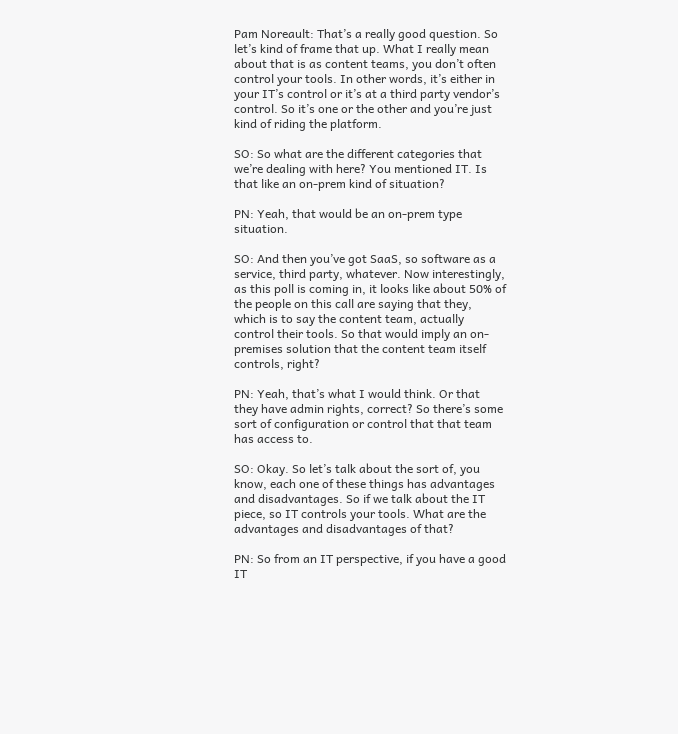Pam Noreault: That’s a really good question. So let’s kind of frame that up. What I really mean about that is as content teams, you don’t often control your tools. In other words, it’s either in your IT’s control or it’s at a third party vendor’s control. So it’s one or the other and you’re just kind of riding the platform.

SO: So what are the different categories that we’re dealing with here? You mentioned IT. Is that like an on-prem kind of situation?

PN: Yeah, that would be an on-prem type situation.

SO: And then you’ve got SaaS, so software as a service, third party, whatever. Now interestingly, as this poll is coming in, it looks like about 50% of the people on this call are saying that they, which is to say the content team, actually control their tools. So that would imply an on-premises solution that the content team itself controls, right?

PN: Yeah, that’s what I would think. Or that they have admin rights, correct? So there’s some sort of configuration or control that that team has access to.

SO: Okay. So let’s talk about the sort of, you know, each one of these things has advantages and disadvantages. So if we talk about the IT piece, so IT controls your tools. What are the advantages and disadvantages of that?

PN: So from an IT perspective, if you have a good IT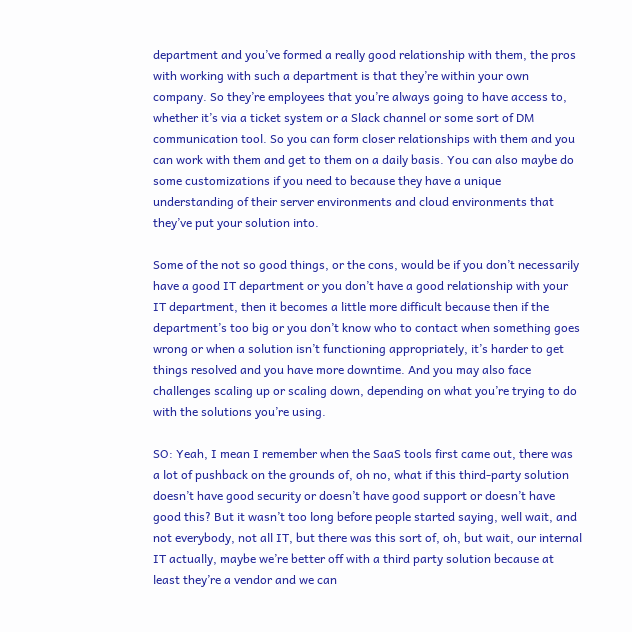department and you’ve formed a really good relationship with them, the pros with working with such a department is that they’re within your own company. So they’re employees that you’re always going to have access to, whether it’s via a ticket system or a Slack channel or some sort of DM communication tool. So you can form closer relationships with them and you can work with them and get to them on a daily basis. You can also maybe do some customizations if you need to because they have a unique understanding of their server environments and cloud environments that they’ve put your solution into.

Some of the not so good things, or the cons, would be if you don’t necessarily have a good IT department or you don’t have a good relationship with your IT department, then it becomes a little more difficult because then if the department’s too big or you don’t know who to contact when something goes wrong or when a solution isn’t functioning appropriately, it’s harder to get things resolved and you have more downtime. And you may also face challenges scaling up or scaling down, depending on what you’re trying to do with the solutions you’re using.

SO: Yeah, I mean I remember when the SaaS tools first came out, there was a lot of pushback on the grounds of, oh no, what if this third-party solution doesn’t have good security or doesn’t have good support or doesn’t have good this? But it wasn’t too long before people started saying, well wait, and not everybody, not all IT, but there was this sort of, oh, but wait, our internal IT actually, maybe we’re better off with a third party solution because at least they’re a vendor and we can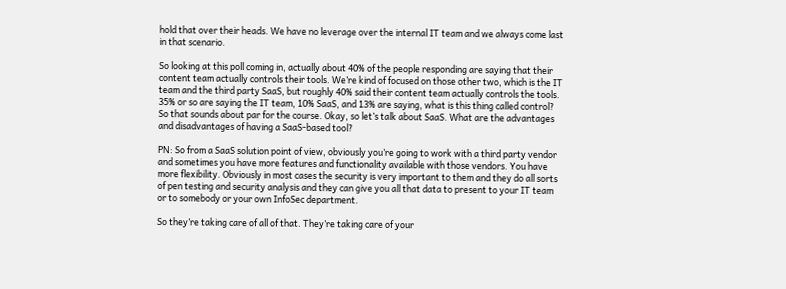hold that over their heads. We have no leverage over the internal IT team and we always come last in that scenario.

So looking at this poll coming in, actually about 40% of the people responding are saying that their content team actually controls their tools. We’re kind of focused on those other two, which is the IT team and the third party SaaS, but roughly 40% said their content team actually controls the tools. 35% or so are saying the IT team, 10% SaaS, and 13% are saying, what is this thing called control? So that sounds about par for the course. Okay, so let’s talk about SaaS. What are the advantages and disadvantages of having a SaaS-based tool?

PN: So from a SaaS solution point of view, obviously you’re going to work with a third party vendor and sometimes you have more features and functionality available with those vendors. You have more flexibility. Obviously in most cases the security is very important to them and they do all sorts of pen testing and security analysis and they can give you all that data to present to your IT team or to somebody or your own InfoSec department.

So they’re taking care of all of that. They’re taking care of your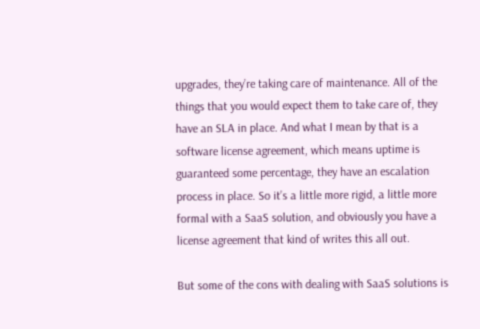upgrades, they’re taking care of maintenance. All of the things that you would expect them to take care of, they have an SLA in place. And what I mean by that is a software license agreement, which means uptime is guaranteed some percentage, they have an escalation process in place. So it’s a little more rigid, a little more formal with a SaaS solution, and obviously you have a license agreement that kind of writes this all out.

But some of the cons with dealing with SaaS solutions is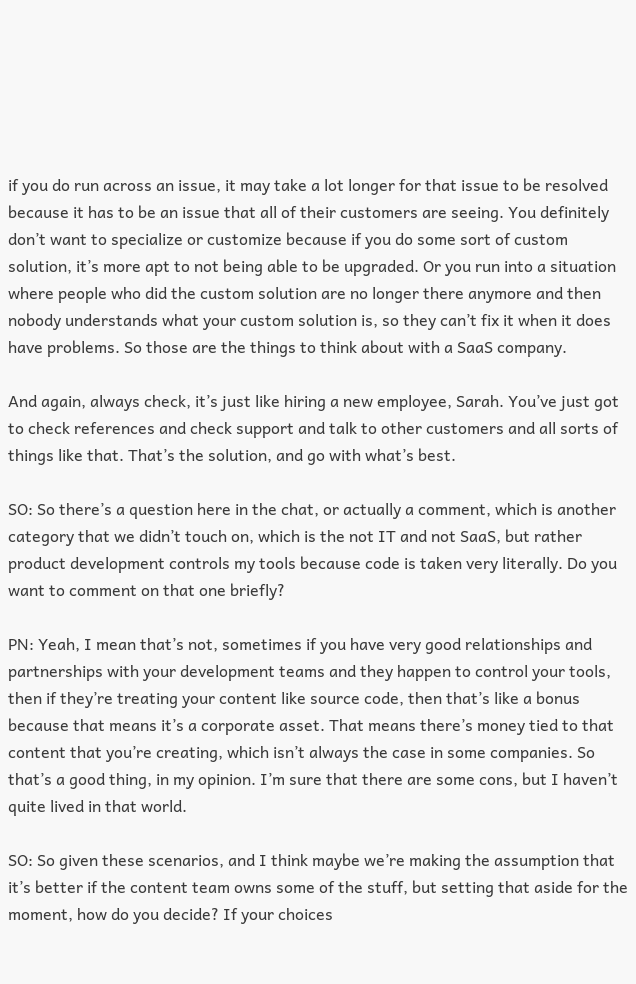if you do run across an issue, it may take a lot longer for that issue to be resolved because it has to be an issue that all of their customers are seeing. You definitely don’t want to specialize or customize because if you do some sort of custom solution, it’s more apt to not being able to be upgraded. Or you run into a situation where people who did the custom solution are no longer there anymore and then nobody understands what your custom solution is, so they can’t fix it when it does have problems. So those are the things to think about with a SaaS company.

And again, always check, it’s just like hiring a new employee, Sarah. You’ve just got to check references and check support and talk to other customers and all sorts of things like that. That’s the solution, and go with what’s best.

SO: So there’s a question here in the chat, or actually a comment, which is another category that we didn’t touch on, which is the not IT and not SaaS, but rather product development controls my tools because code is taken very literally. Do you want to comment on that one briefly?

PN: Yeah, I mean that’s not, sometimes if you have very good relationships and partnerships with your development teams and they happen to control your tools, then if they’re treating your content like source code, then that’s like a bonus because that means it’s a corporate asset. That means there’s money tied to that content that you’re creating, which isn’t always the case in some companies. So that’s a good thing, in my opinion. I’m sure that there are some cons, but I haven’t quite lived in that world.

SO: So given these scenarios, and I think maybe we’re making the assumption that it’s better if the content team owns some of the stuff, but setting that aside for the moment, how do you decide? If your choices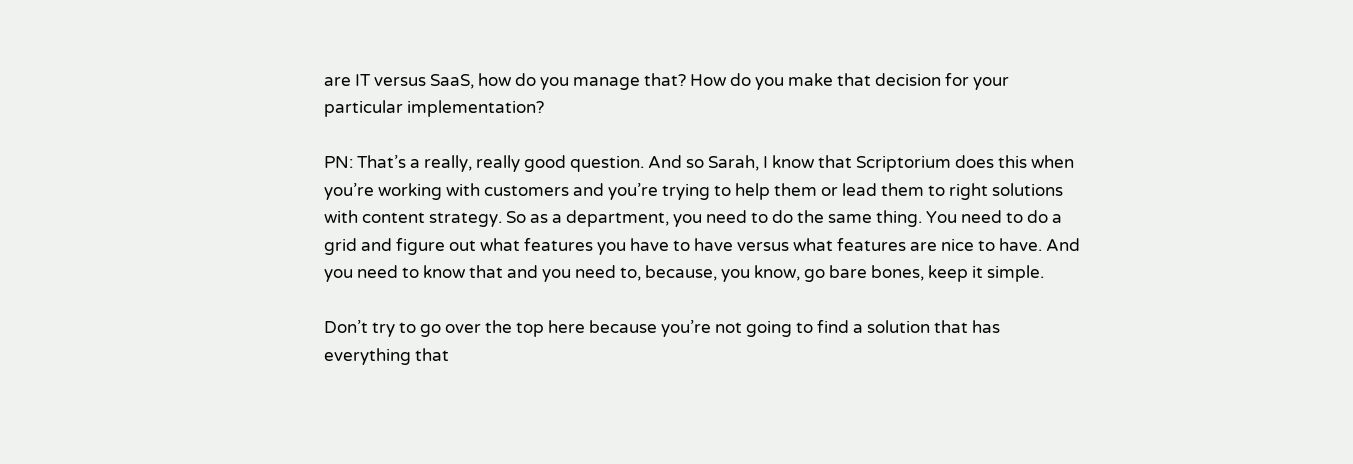are IT versus SaaS, how do you manage that? How do you make that decision for your particular implementation?

PN: That’s a really, really good question. And so Sarah, I know that Scriptorium does this when you’re working with customers and you’re trying to help them or lead them to right solutions with content strategy. So as a department, you need to do the same thing. You need to do a grid and figure out what features you have to have versus what features are nice to have. And you need to know that and you need to, because, you know, go bare bones, keep it simple.

Don’t try to go over the top here because you’re not going to find a solution that has everything that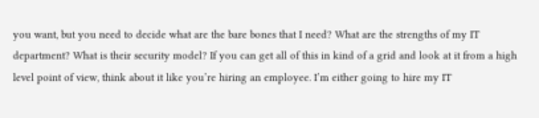you want, but you need to decide what are the bare bones that I need? What are the strengths of my IT department? What is their security model? If you can get all of this in kind of a grid and look at it from a high level point of view, think about it like you’re hiring an employee. I’m either going to hire my IT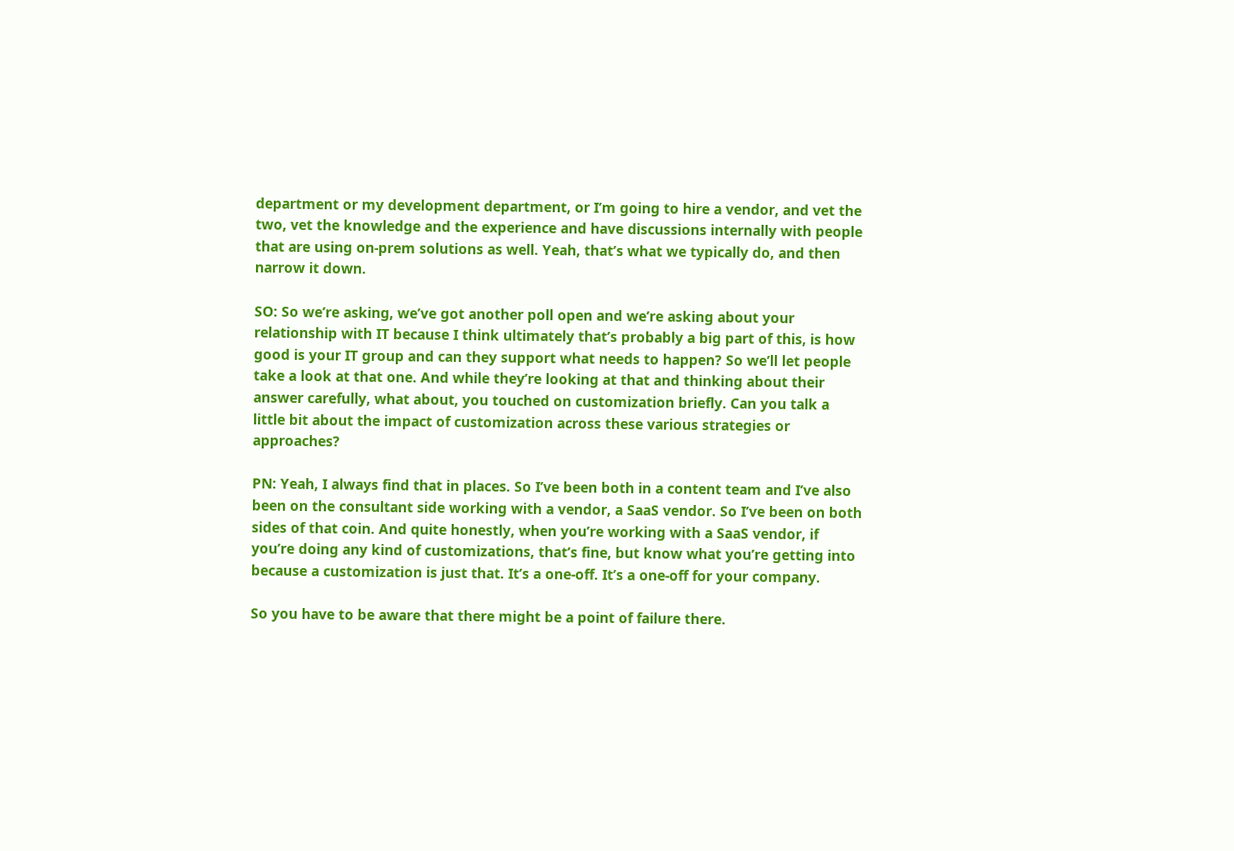department or my development department, or I’m going to hire a vendor, and vet the two, vet the knowledge and the experience and have discussions internally with people that are using on-prem solutions as well. Yeah, that’s what we typically do, and then narrow it down.

SO: So we’re asking, we’ve got another poll open and we’re asking about your relationship with IT because I think ultimately that’s probably a big part of this, is how good is your IT group and can they support what needs to happen? So we’ll let people take a look at that one. And while they’re looking at that and thinking about their answer carefully, what about, you touched on customization briefly. Can you talk a little bit about the impact of customization across these various strategies or approaches?

PN: Yeah, I always find that in places. So I’ve been both in a content team and I’ve also been on the consultant side working with a vendor, a SaaS vendor. So I’ve been on both sides of that coin. And quite honestly, when you’re working with a SaaS vendor, if you’re doing any kind of customizations, that’s fine, but know what you’re getting into because a customization is just that. It’s a one-off. It’s a one-off for your company.

So you have to be aware that there might be a point of failure there.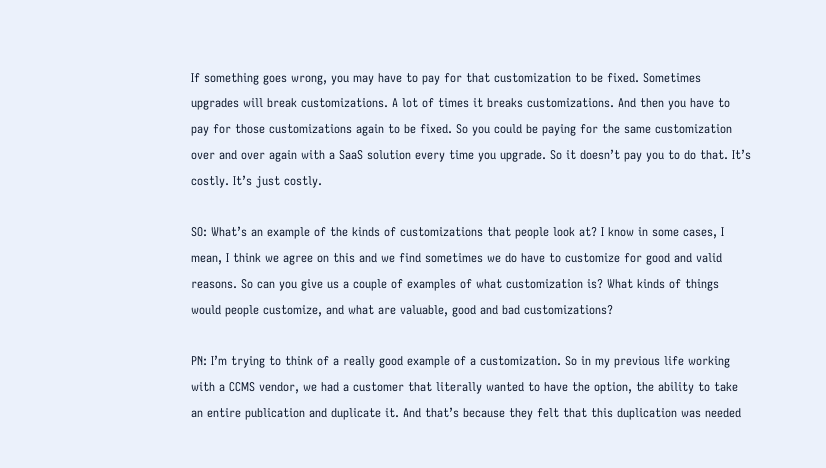If something goes wrong, you may have to pay for that customization to be fixed. Sometimes upgrades will break customizations. A lot of times it breaks customizations. And then you have to pay for those customizations again to be fixed. So you could be paying for the same customization over and over again with a SaaS solution every time you upgrade. So it doesn’t pay you to do that. It’s costly. It’s just costly.

SO: What’s an example of the kinds of customizations that people look at? I know in some cases, I mean, I think we agree on this and we find sometimes we do have to customize for good and valid reasons. So can you give us a couple of examples of what customization is? What kinds of things would people customize, and what are valuable, good and bad customizations?

PN: I’m trying to think of a really good example of a customization. So in my previous life working with a CCMS vendor, we had a customer that literally wanted to have the option, the ability to take an entire publication and duplicate it. And that’s because they felt that this duplication was needed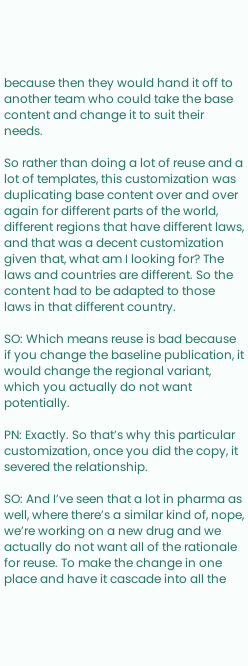because then they would hand it off to another team who could take the base content and change it to suit their needs.

So rather than doing a lot of reuse and a lot of templates, this customization was duplicating base content over and over again for different parts of the world, different regions that have different laws, and that was a decent customization given that, what am I looking for? The laws and countries are different. So the content had to be adapted to those laws in that different country.

SO: Which means reuse is bad because if you change the baseline publication, it would change the regional variant, which you actually do not want potentially.

PN: Exactly. So that’s why this particular customization, once you did the copy, it severed the relationship.

SO: And I’ve seen that a lot in pharma as well, where there’s a similar kind of, nope, we’re working on a new drug and we actually do not want all of the rationale for reuse. To make the change in one place and have it cascade into all the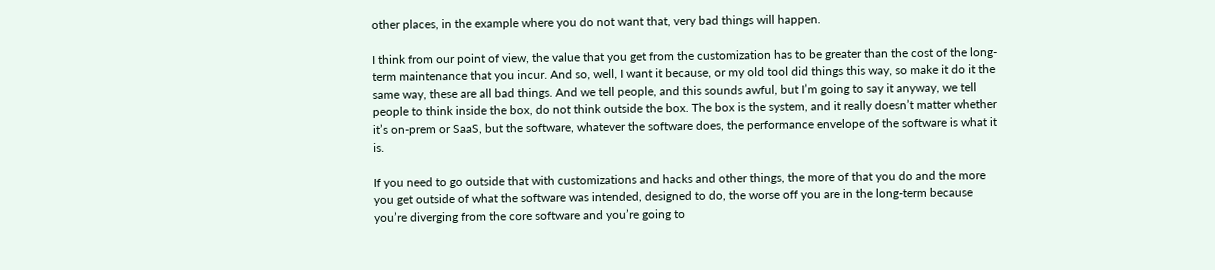other places, in the example where you do not want that, very bad things will happen.

I think from our point of view, the value that you get from the customization has to be greater than the cost of the long-term maintenance that you incur. And so, well, I want it because, or my old tool did things this way, so make it do it the same way, these are all bad things. And we tell people, and this sounds awful, but I’m going to say it anyway, we tell people to think inside the box, do not think outside the box. The box is the system, and it really doesn’t matter whether it’s on-prem or SaaS, but the software, whatever the software does, the performance envelope of the software is what it is.

If you need to go outside that with customizations and hacks and other things, the more of that you do and the more you get outside of what the software was intended, designed to do, the worse off you are in the long-term because you’re diverging from the core software and you’re going to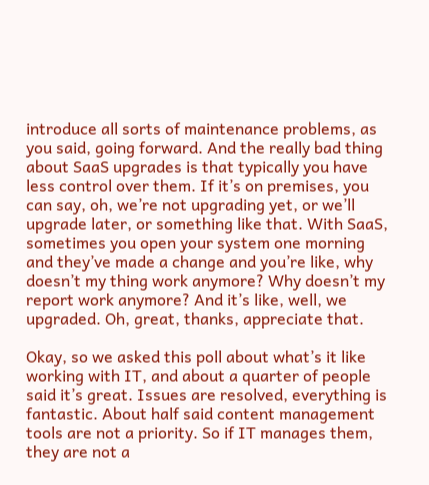introduce all sorts of maintenance problems, as you said, going forward. And the really bad thing about SaaS upgrades is that typically you have less control over them. If it’s on premises, you can say, oh, we’re not upgrading yet, or we’ll upgrade later, or something like that. With SaaS, sometimes you open your system one morning and they’ve made a change and you’re like, why doesn’t my thing work anymore? Why doesn’t my report work anymore? And it’s like, well, we upgraded. Oh, great, thanks, appreciate that.

Okay, so we asked this poll about what’s it like working with IT, and about a quarter of people said it’s great. Issues are resolved, everything is fantastic. About half said content management tools are not a priority. So if IT manages them, they are not a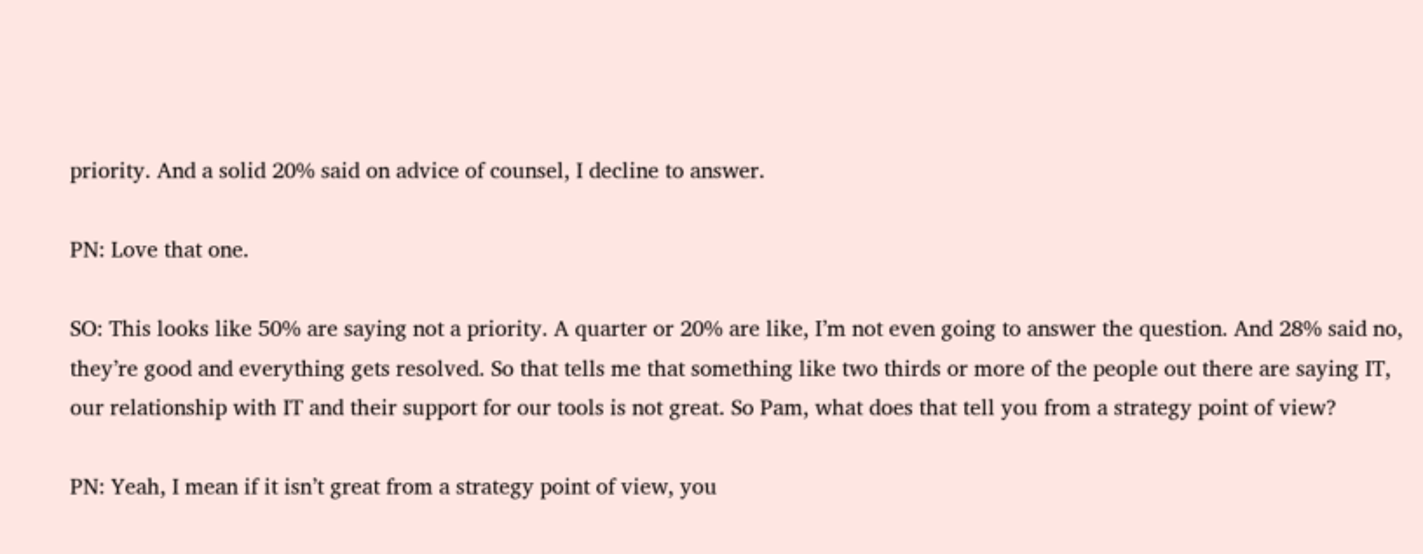priority. And a solid 20% said on advice of counsel, I decline to answer.

PN: Love that one.

SO: This looks like 50% are saying not a priority. A quarter or 20% are like, I’m not even going to answer the question. And 28% said no, they’re good and everything gets resolved. So that tells me that something like two thirds or more of the people out there are saying IT, our relationship with IT and their support for our tools is not great. So Pam, what does that tell you from a strategy point of view?

PN: Yeah, I mean if it isn’t great from a strategy point of view, you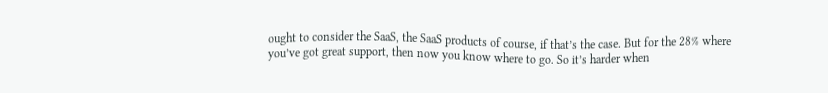ought to consider the SaaS, the SaaS products of course, if that’s the case. But for the 28% where you’ve got great support, then now you know where to go. So it’s harder when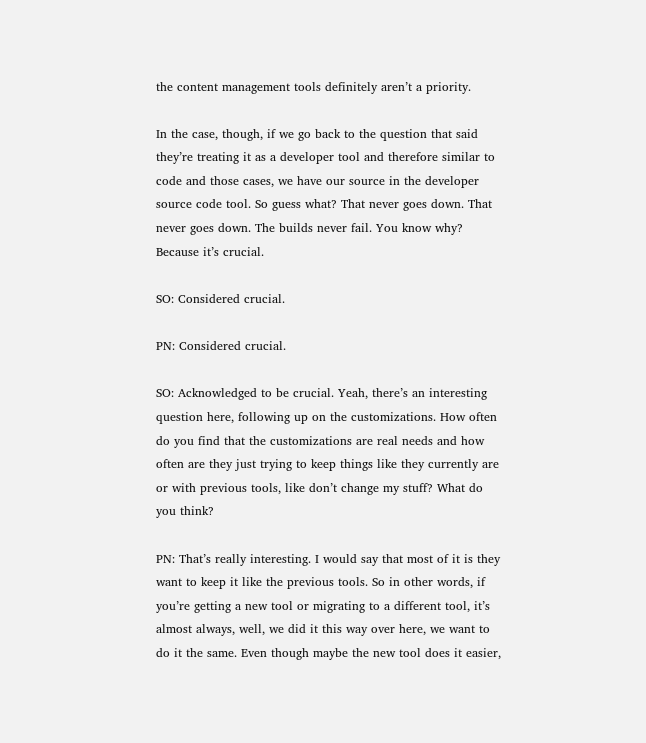the content management tools definitely aren’t a priority.

In the case, though, if we go back to the question that said they’re treating it as a developer tool and therefore similar to code and those cases, we have our source in the developer source code tool. So guess what? That never goes down. That never goes down. The builds never fail. You know why? Because it’s crucial.

SO: Considered crucial.

PN: Considered crucial.

SO: Acknowledged to be crucial. Yeah, there’s an interesting question here, following up on the customizations. How often do you find that the customizations are real needs and how often are they just trying to keep things like they currently are or with previous tools, like don’t change my stuff? What do you think?

PN: That’s really interesting. I would say that most of it is they want to keep it like the previous tools. So in other words, if you’re getting a new tool or migrating to a different tool, it’s almost always, well, we did it this way over here, we want to do it the same. Even though maybe the new tool does it easier,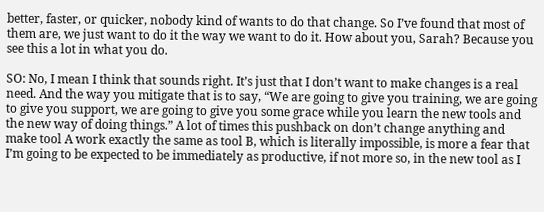better, faster, or quicker, nobody kind of wants to do that change. So I’ve found that most of them are, we just want to do it the way we want to do it. How about you, Sarah? Because you see this a lot in what you do.

SO: No, I mean I think that sounds right. It’s just that I don’t want to make changes is a real need. And the way you mitigate that is to say, “We are going to give you training, we are going to give you support, we are going to give you some grace while you learn the new tools and the new way of doing things.” A lot of times this pushback on don’t change anything and make tool A work exactly the same as tool B, which is literally impossible, is more a fear that I’m going to be expected to be immediately as productive, if not more so, in the new tool as I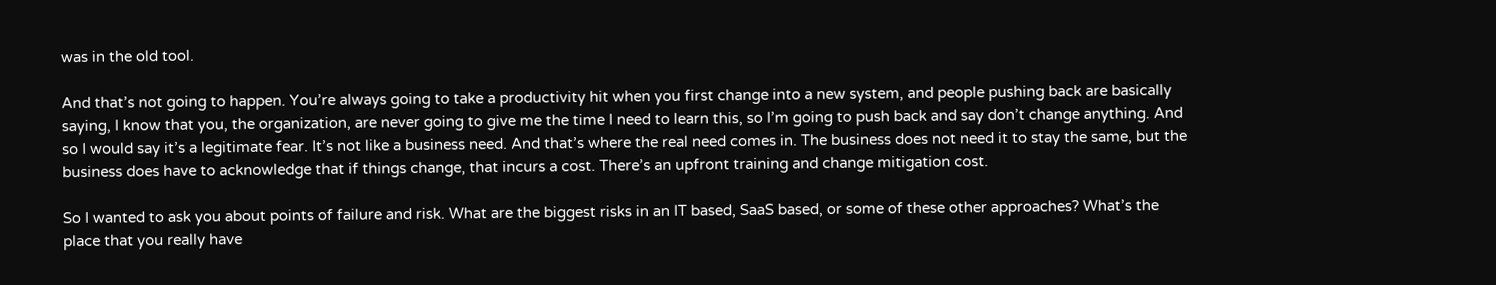was in the old tool.

And that’s not going to happen. You’re always going to take a productivity hit when you first change into a new system, and people pushing back are basically saying, I know that you, the organization, are never going to give me the time I need to learn this, so I’m going to push back and say don’t change anything. And so I would say it’s a legitimate fear. It’s not like a business need. And that’s where the real need comes in. The business does not need it to stay the same, but the business does have to acknowledge that if things change, that incurs a cost. There’s an upfront training and change mitigation cost.

So I wanted to ask you about points of failure and risk. What are the biggest risks in an IT based, SaaS based, or some of these other approaches? What’s the place that you really have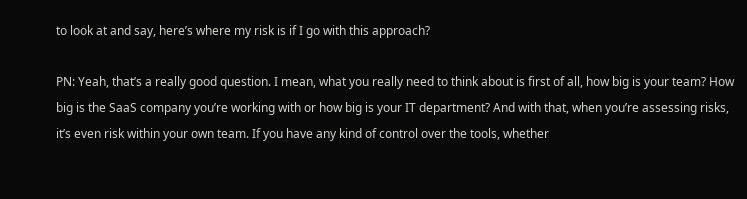to look at and say, here’s where my risk is if I go with this approach?

PN: Yeah, that’s a really good question. I mean, what you really need to think about is first of all, how big is your team? How big is the SaaS company you’re working with or how big is your IT department? And with that, when you’re assessing risks, it’s even risk within your own team. If you have any kind of control over the tools, whether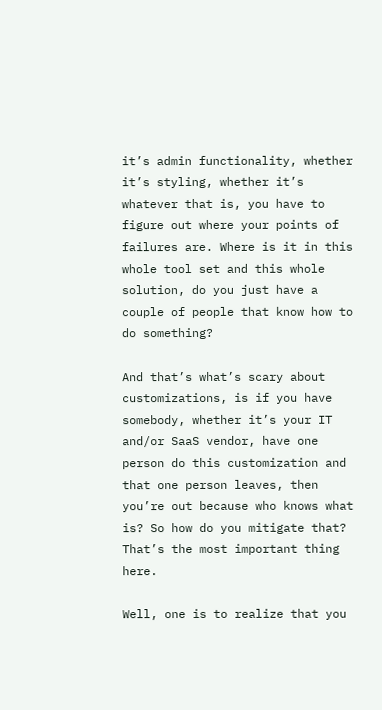it’s admin functionality, whether it’s styling, whether it’s whatever that is, you have to figure out where your points of failures are. Where is it in this whole tool set and this whole solution, do you just have a couple of people that know how to do something?

And that’s what’s scary about customizations, is if you have somebody, whether it’s your IT and/or SaaS vendor, have one person do this customization and that one person leaves, then you’re out because who knows what is? So how do you mitigate that? That’s the most important thing here.

Well, one is to realize that you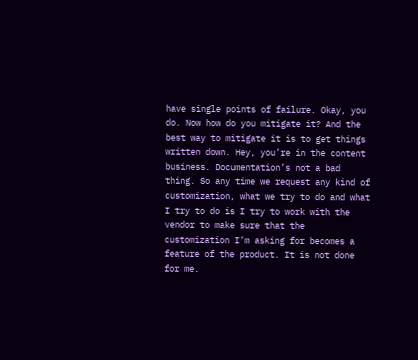have single points of failure. Okay, you do. Now how do you mitigate it? And the best way to mitigate it is to get things written down. Hey, you’re in the content business. Documentation’s not a bad thing. So any time we request any kind of customization, what we try to do and what I try to do is I try to work with the vendor to make sure that the customization I’m asking for becomes a feature of the product. It is not done for me.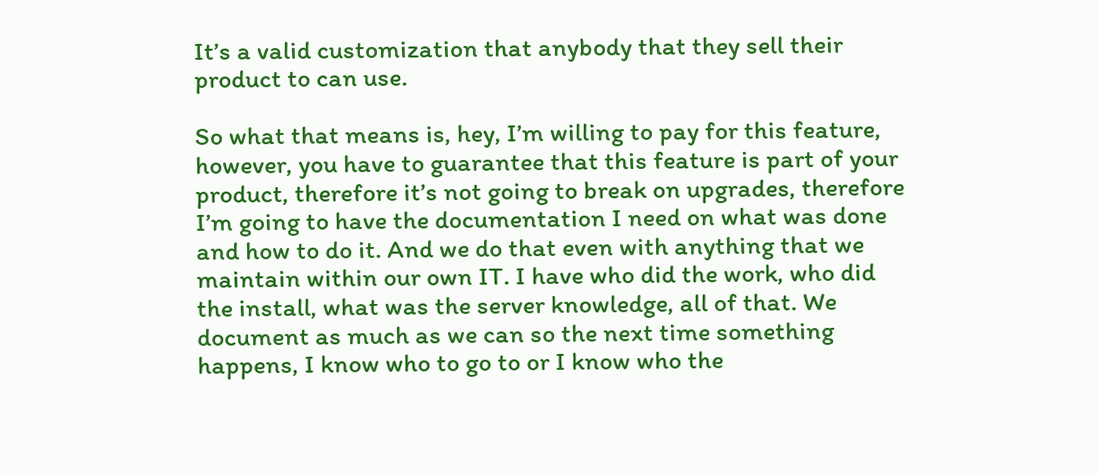It’s a valid customization that anybody that they sell their product to can use.

So what that means is, hey, I’m willing to pay for this feature, however, you have to guarantee that this feature is part of your product, therefore it’s not going to break on upgrades, therefore I’m going to have the documentation I need on what was done and how to do it. And we do that even with anything that we maintain within our own IT. I have who did the work, who did the install, what was the server knowledge, all of that. We document as much as we can so the next time something happens, I know who to go to or I know who the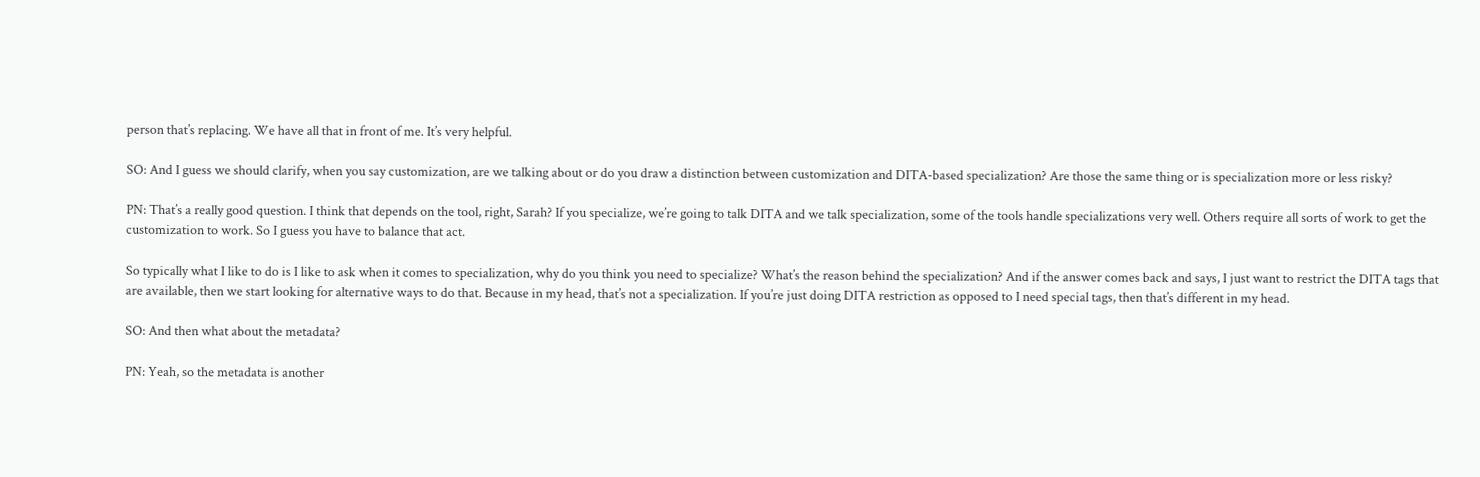person that’s replacing. We have all that in front of me. It’s very helpful.

SO: And I guess we should clarify, when you say customization, are we talking about or do you draw a distinction between customization and DITA-based specialization? Are those the same thing or is specialization more or less risky?

PN: That’s a really good question. I think that depends on the tool, right, Sarah? If you specialize, we’re going to talk DITA and we talk specialization, some of the tools handle specializations very well. Others require all sorts of work to get the customization to work. So I guess you have to balance that act.

So typically what I like to do is I like to ask when it comes to specialization, why do you think you need to specialize? What’s the reason behind the specialization? And if the answer comes back and says, I just want to restrict the DITA tags that are available, then we start looking for alternative ways to do that. Because in my head, that’s not a specialization. If you’re just doing DITA restriction as opposed to I need special tags, then that’s different in my head.

SO: And then what about the metadata?

PN: Yeah, so the metadata is another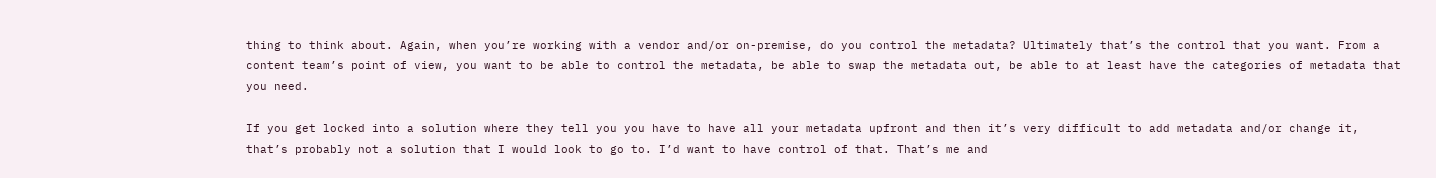thing to think about. Again, when you’re working with a vendor and/or on-premise, do you control the metadata? Ultimately that’s the control that you want. From a content team’s point of view, you want to be able to control the metadata, be able to swap the metadata out, be able to at least have the categories of metadata that you need.

If you get locked into a solution where they tell you you have to have all your metadata upfront and then it’s very difficult to add metadata and/or change it, that’s probably not a solution that I would look to go to. I’d want to have control of that. That’s me and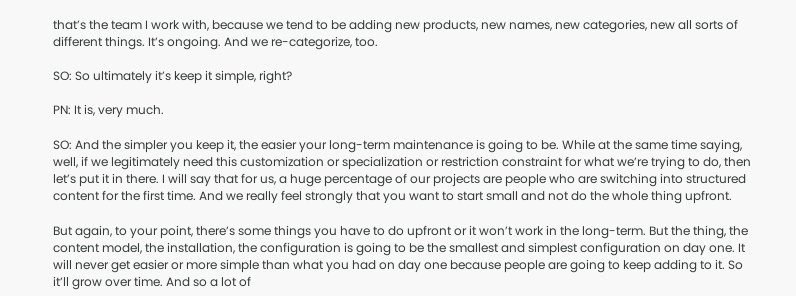that’s the team I work with, because we tend to be adding new products, new names, new categories, new all sorts of different things. It’s ongoing. And we re-categorize, too.

SO: So ultimately it’s keep it simple, right?

PN: It is, very much.

SO: And the simpler you keep it, the easier your long-term maintenance is going to be. While at the same time saying, well, if we legitimately need this customization or specialization or restriction constraint for what we’re trying to do, then let’s put it in there. I will say that for us, a huge percentage of our projects are people who are switching into structured content for the first time. And we really feel strongly that you want to start small and not do the whole thing upfront.

But again, to your point, there’s some things you have to do upfront or it won’t work in the long-term. But the thing, the content model, the installation, the configuration is going to be the smallest and simplest configuration on day one. It will never get easier or more simple than what you had on day one because people are going to keep adding to it. So it’ll grow over time. And so a lot of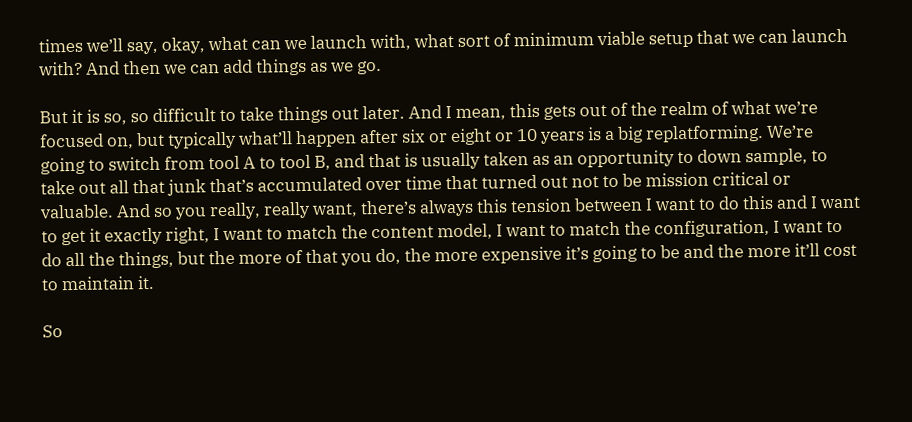times we’ll say, okay, what can we launch with, what sort of minimum viable setup that we can launch with? And then we can add things as we go.

But it is so, so difficult to take things out later. And I mean, this gets out of the realm of what we’re focused on, but typically what’ll happen after six or eight or 10 years is a big replatforming. We’re going to switch from tool A to tool B, and that is usually taken as an opportunity to down sample, to take out all that junk that’s accumulated over time that turned out not to be mission critical or valuable. And so you really, really want, there’s always this tension between I want to do this and I want to get it exactly right, I want to match the content model, I want to match the configuration, I want to do all the things, but the more of that you do, the more expensive it’s going to be and the more it’ll cost to maintain it.

So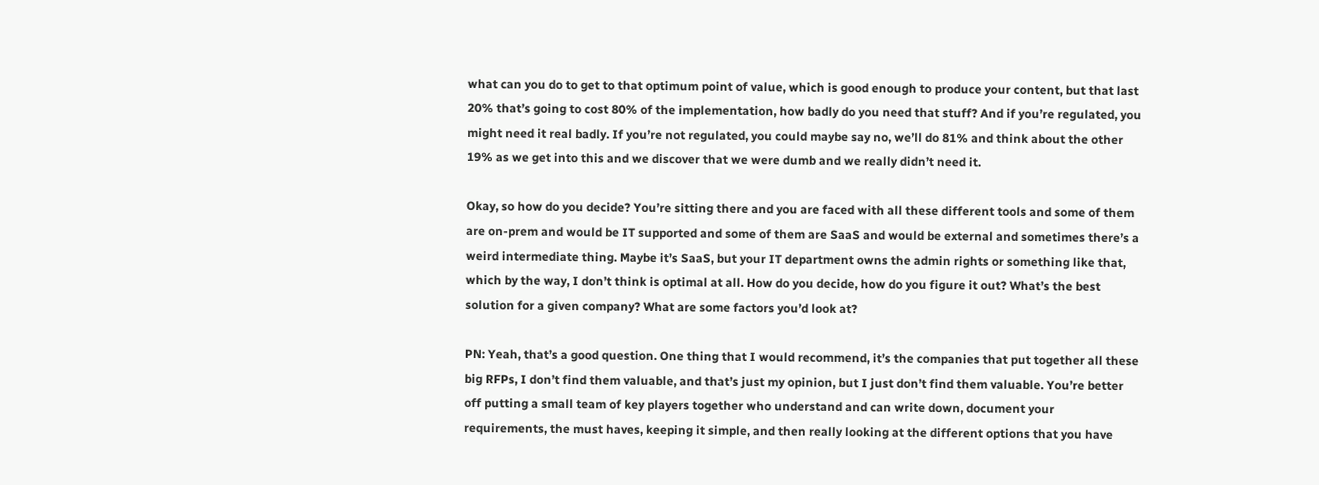what can you do to get to that optimum point of value, which is good enough to produce your content, but that last 20% that’s going to cost 80% of the implementation, how badly do you need that stuff? And if you’re regulated, you might need it real badly. If you’re not regulated, you could maybe say no, we’ll do 81% and think about the other 19% as we get into this and we discover that we were dumb and we really didn’t need it.

Okay, so how do you decide? You’re sitting there and you are faced with all these different tools and some of them are on-prem and would be IT supported and some of them are SaaS and would be external and sometimes there’s a weird intermediate thing. Maybe it’s SaaS, but your IT department owns the admin rights or something like that, which by the way, I don’t think is optimal at all. How do you decide, how do you figure it out? What’s the best solution for a given company? What are some factors you’d look at?

PN: Yeah, that’s a good question. One thing that I would recommend, it’s the companies that put together all these big RFPs, I don’t find them valuable, and that’s just my opinion, but I just don’t find them valuable. You’re better off putting a small team of key players together who understand and can write down, document your requirements, the must haves, keeping it simple, and then really looking at the different options that you have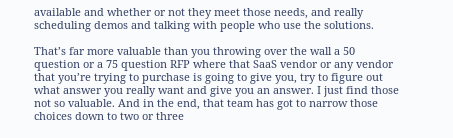available and whether or not they meet those needs, and really scheduling demos and talking with people who use the solutions.

That’s far more valuable than you throwing over the wall a 50 question or a 75 question RFP where that SaaS vendor or any vendor that you’re trying to purchase is going to give you, try to figure out what answer you really want and give you an answer. I just find those not so valuable. And in the end, that team has got to narrow those choices down to two or three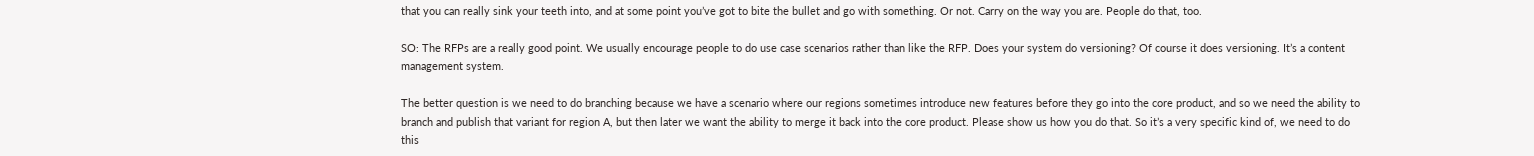that you can really sink your teeth into, and at some point you’ve got to bite the bullet and go with something. Or not. Carry on the way you are. People do that, too.

SO: The RFPs are a really good point. We usually encourage people to do use case scenarios rather than like the RFP. Does your system do versioning? Of course it does versioning. It’s a content management system.

The better question is we need to do branching because we have a scenario where our regions sometimes introduce new features before they go into the core product, and so we need the ability to branch and publish that variant for region A, but then later we want the ability to merge it back into the core product. Please show us how you do that. So it’s a very specific kind of, we need to do this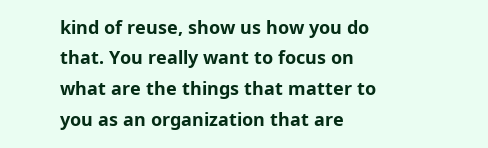kind of reuse, show us how you do that. You really want to focus on what are the things that matter to you as an organization that are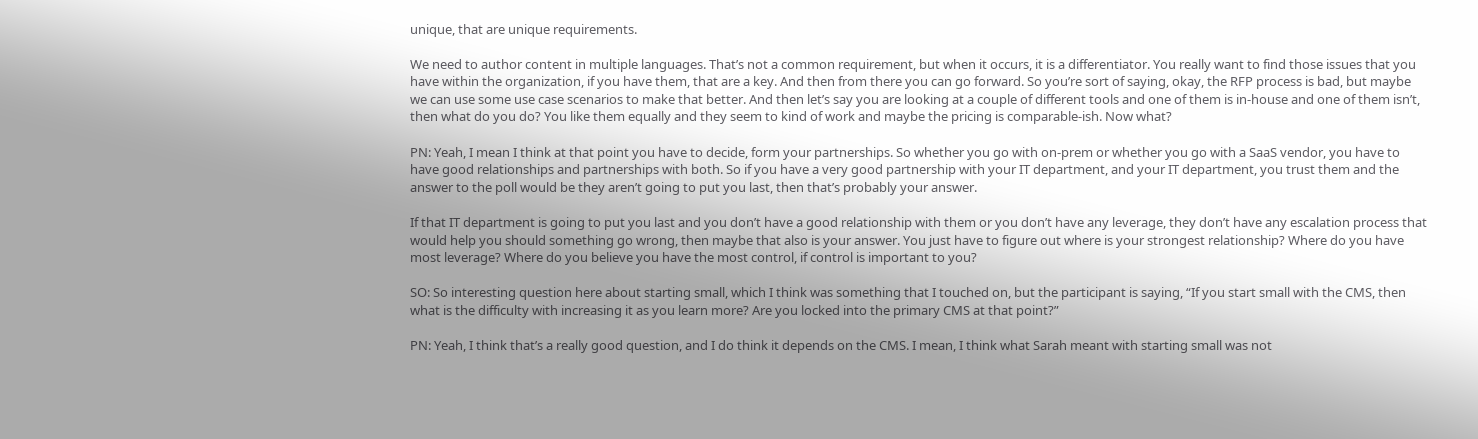unique, that are unique requirements.

We need to author content in multiple languages. That’s not a common requirement, but when it occurs, it is a differentiator. You really want to find those issues that you have within the organization, if you have them, that are a key. And then from there you can go forward. So you’re sort of saying, okay, the RFP process is bad, but maybe we can use some use case scenarios to make that better. And then let’s say you are looking at a couple of different tools and one of them is in-house and one of them isn’t, then what do you do? You like them equally and they seem to kind of work and maybe the pricing is comparable-ish. Now what?

PN: Yeah, I mean I think at that point you have to decide, form your partnerships. So whether you go with on-prem or whether you go with a SaaS vendor, you have to have good relationships and partnerships with both. So if you have a very good partnership with your IT department, and your IT department, you trust them and the answer to the poll would be they aren’t going to put you last, then that’s probably your answer.

If that IT department is going to put you last and you don’t have a good relationship with them or you don’t have any leverage, they don’t have any escalation process that would help you should something go wrong, then maybe that also is your answer. You just have to figure out where is your strongest relationship? Where do you have most leverage? Where do you believe you have the most control, if control is important to you?

SO: So interesting question here about starting small, which I think was something that I touched on, but the participant is saying, “If you start small with the CMS, then what is the difficulty with increasing it as you learn more? Are you locked into the primary CMS at that point?”

PN: Yeah, I think that’s a really good question, and I do think it depends on the CMS. I mean, I think what Sarah meant with starting small was not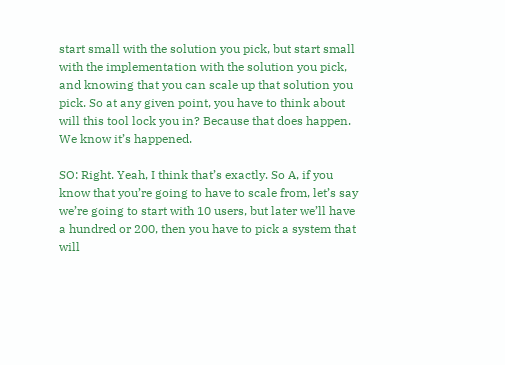start small with the solution you pick, but start small with the implementation with the solution you pick, and knowing that you can scale up that solution you pick. So at any given point, you have to think about will this tool lock you in? Because that does happen. We know it’s happened.

SO: Right. Yeah, I think that’s exactly. So A, if you know that you’re going to have to scale from, let’s say we’re going to start with 10 users, but later we’ll have a hundred or 200, then you have to pick a system that will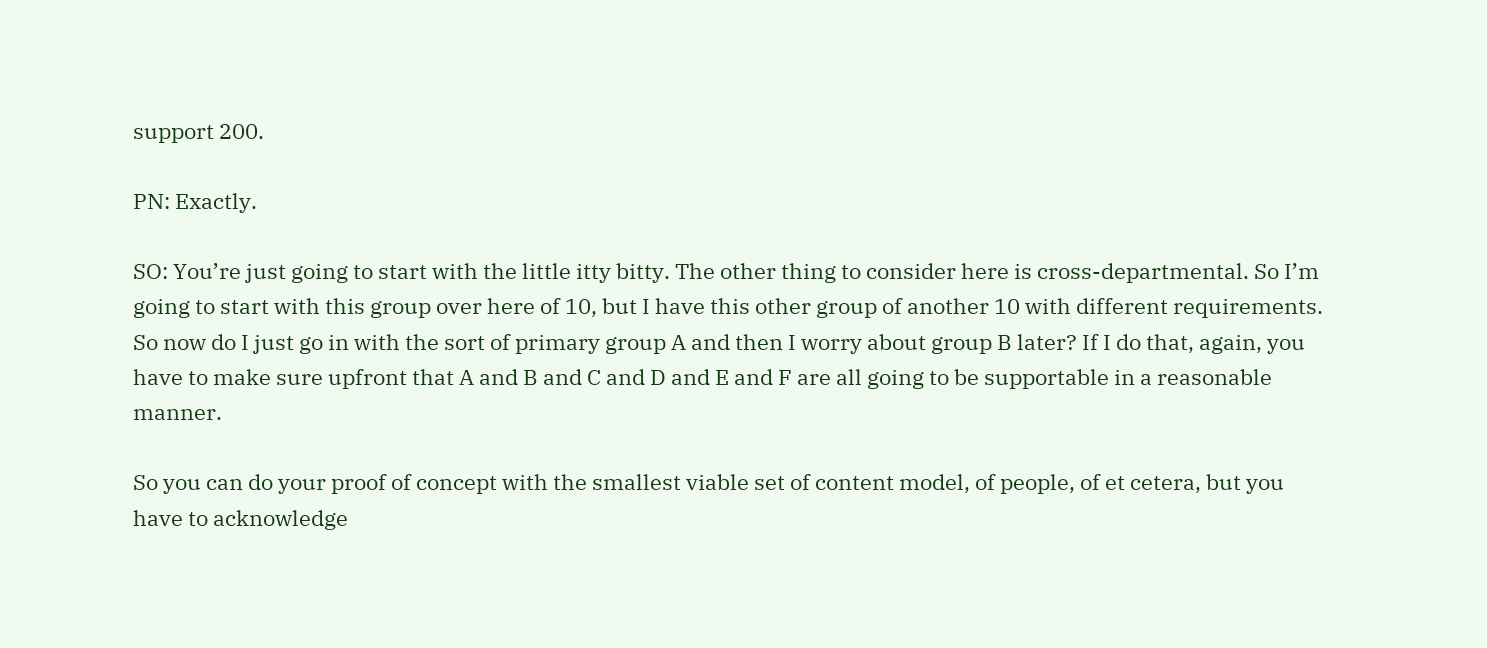support 200.

PN: Exactly.

SO: You’re just going to start with the little itty bitty. The other thing to consider here is cross-departmental. So I’m going to start with this group over here of 10, but I have this other group of another 10 with different requirements. So now do I just go in with the sort of primary group A and then I worry about group B later? If I do that, again, you have to make sure upfront that A and B and C and D and E and F are all going to be supportable in a reasonable manner.

So you can do your proof of concept with the smallest viable set of content model, of people, of et cetera, but you have to acknowledge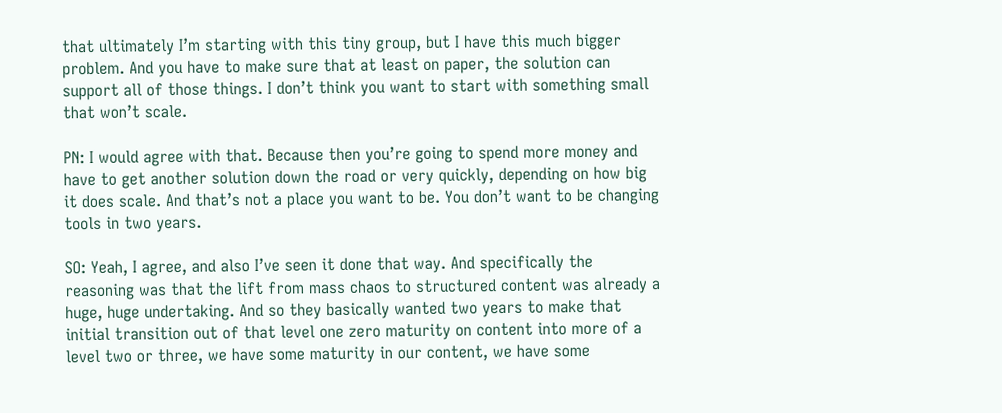that ultimately I’m starting with this tiny group, but I have this much bigger problem. And you have to make sure that at least on paper, the solution can support all of those things. I don’t think you want to start with something small that won’t scale.

PN: I would agree with that. Because then you’re going to spend more money and have to get another solution down the road or very quickly, depending on how big it does scale. And that’s not a place you want to be. You don’t want to be changing tools in two years.

SO: Yeah, I agree, and also I’ve seen it done that way. And specifically the reasoning was that the lift from mass chaos to structured content was already a huge, huge undertaking. And so they basically wanted two years to make that initial transition out of that level one zero maturity on content into more of a level two or three, we have some maturity in our content, we have some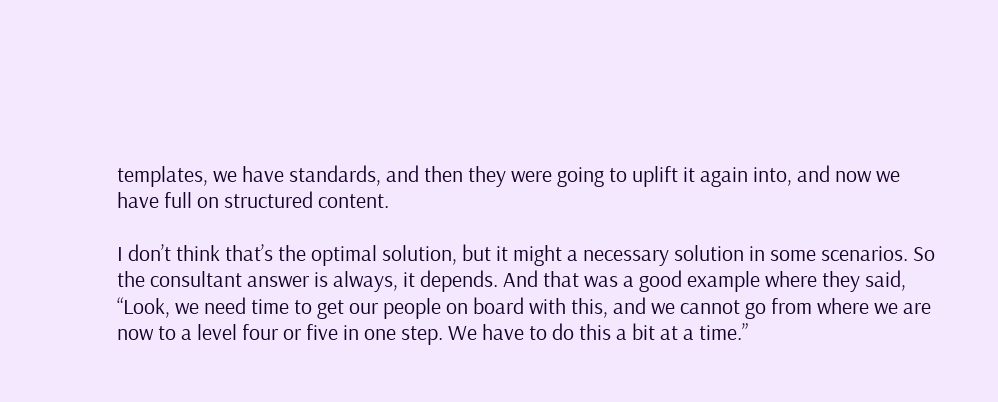templates, we have standards, and then they were going to uplift it again into, and now we have full on structured content.

I don’t think that’s the optimal solution, but it might a necessary solution in some scenarios. So the consultant answer is always, it depends. And that was a good example where they said, “Look, we need time to get our people on board with this, and we cannot go from where we are now to a level four or five in one step. We have to do this a bit at a time.”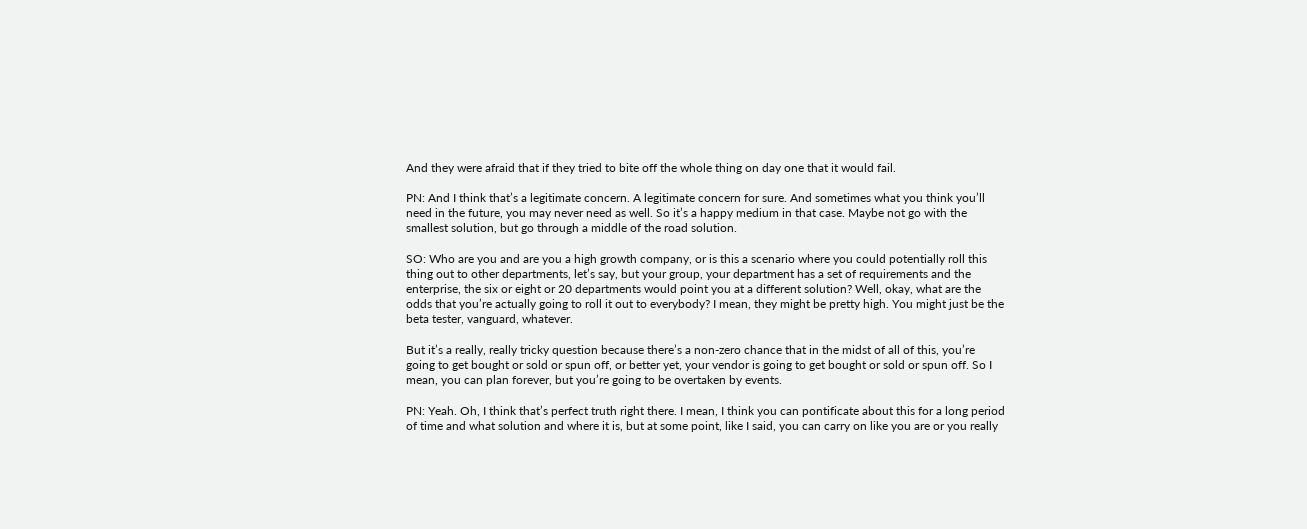And they were afraid that if they tried to bite off the whole thing on day one that it would fail.

PN: And I think that’s a legitimate concern. A legitimate concern for sure. And sometimes what you think you’ll need in the future, you may never need as well. So it’s a happy medium in that case. Maybe not go with the smallest solution, but go through a middle of the road solution.

SO: Who are you and are you a high growth company, or is this a scenario where you could potentially roll this thing out to other departments, let’s say, but your group, your department has a set of requirements and the enterprise, the six or eight or 20 departments would point you at a different solution? Well, okay, what are the odds that you’re actually going to roll it out to everybody? I mean, they might be pretty high. You might just be the beta tester, vanguard, whatever.

But it’s a really, really tricky question because there’s a non-zero chance that in the midst of all of this, you’re going to get bought or sold or spun off, or better yet, your vendor is going to get bought or sold or spun off. So I mean, you can plan forever, but you’re going to be overtaken by events.

PN: Yeah. Oh, I think that’s perfect truth right there. I mean, I think you can pontificate about this for a long period of time and what solution and where it is, but at some point, like I said, you can carry on like you are or you really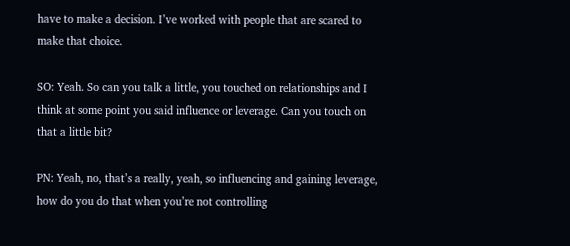have to make a decision. I’ve worked with people that are scared to make that choice.

SO: Yeah. So can you talk a little, you touched on relationships and I think at some point you said influence or leverage. Can you touch on that a little bit?

PN: Yeah, no, that’s a really, yeah, so influencing and gaining leverage, how do you do that when you’re not controlling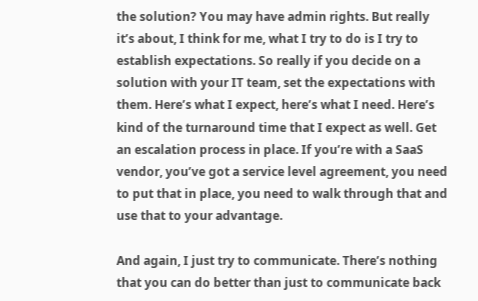the solution? You may have admin rights. But really it’s about, I think for me, what I try to do is I try to establish expectations. So really if you decide on a solution with your IT team, set the expectations with them. Here’s what I expect, here’s what I need. Here’s kind of the turnaround time that I expect as well. Get an escalation process in place. If you’re with a SaaS vendor, you’ve got a service level agreement, you need to put that in place, you need to walk through that and use that to your advantage.

And again, I just try to communicate. There’s nothing that you can do better than just to communicate back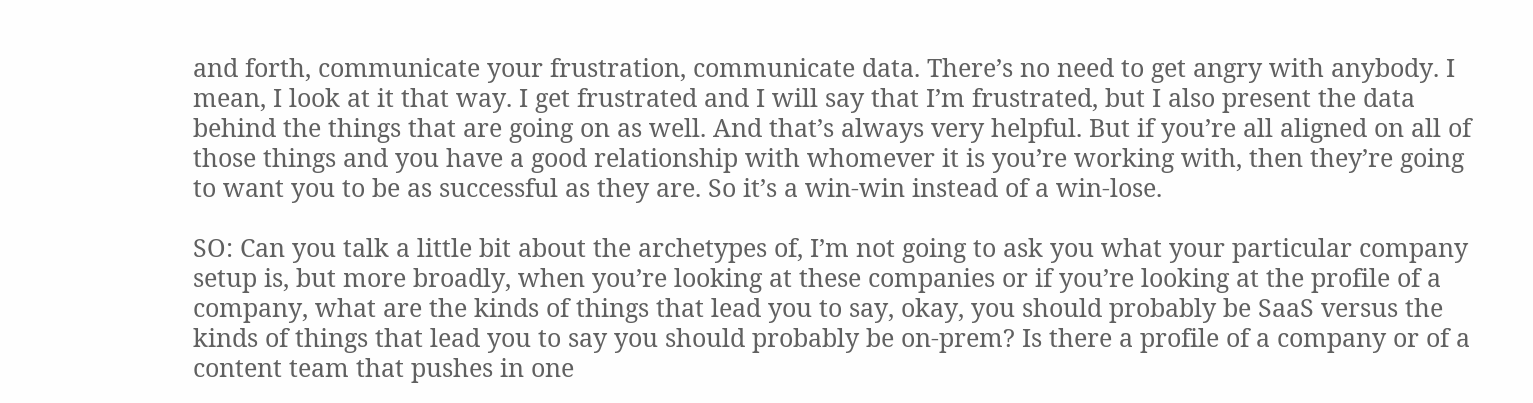and forth, communicate your frustration, communicate data. There’s no need to get angry with anybody. I mean, I look at it that way. I get frustrated and I will say that I’m frustrated, but I also present the data behind the things that are going on as well. And that’s always very helpful. But if you’re all aligned on all of those things and you have a good relationship with whomever it is you’re working with, then they’re going to want you to be as successful as they are. So it’s a win-win instead of a win-lose.

SO: Can you talk a little bit about the archetypes of, I’m not going to ask you what your particular company setup is, but more broadly, when you’re looking at these companies or if you’re looking at the profile of a company, what are the kinds of things that lead you to say, okay, you should probably be SaaS versus the kinds of things that lead you to say you should probably be on-prem? Is there a profile of a company or of a content team that pushes in one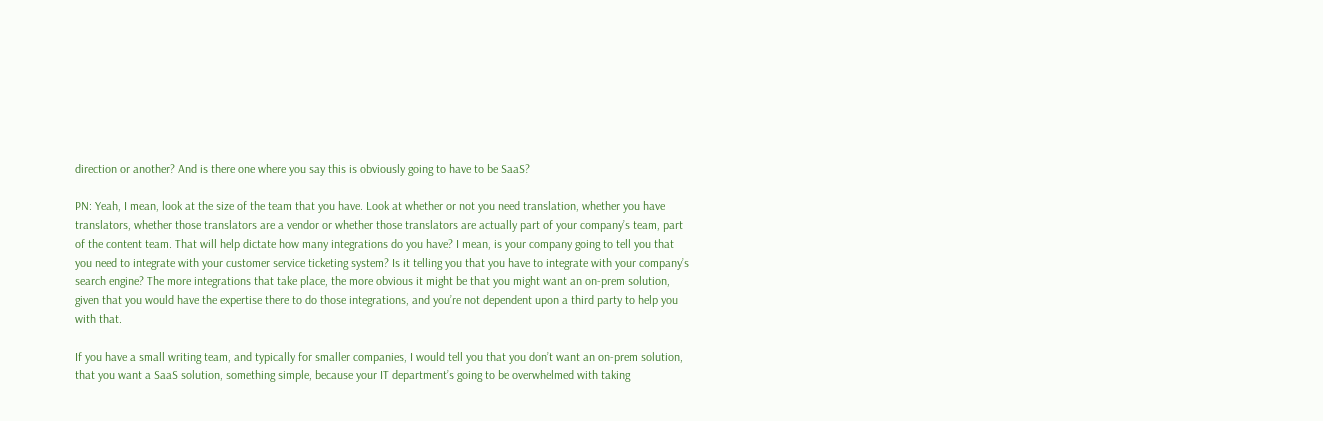direction or another? And is there one where you say this is obviously going to have to be SaaS?

PN: Yeah, I mean, look at the size of the team that you have. Look at whether or not you need translation, whether you have translators, whether those translators are a vendor or whether those translators are actually part of your company’s team, part of the content team. That will help dictate how many integrations do you have? I mean, is your company going to tell you that you need to integrate with your customer service ticketing system? Is it telling you that you have to integrate with your company’s search engine? The more integrations that take place, the more obvious it might be that you might want an on-prem solution, given that you would have the expertise there to do those integrations, and you’re not dependent upon a third party to help you with that.

If you have a small writing team, and typically for smaller companies, I would tell you that you don’t want an on-prem solution, that you want a SaaS solution, something simple, because your IT department’s going to be overwhelmed with taking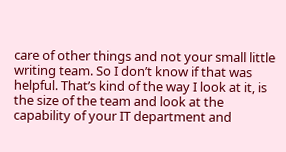care of other things and not your small little writing team. So I don’t know if that was helpful. That’s kind of the way I look at it, is the size of the team and look at the capability of your IT department and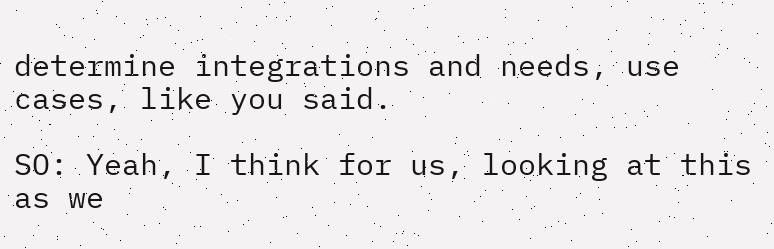determine integrations and needs, use cases, like you said.

SO: Yeah, I think for us, looking at this as we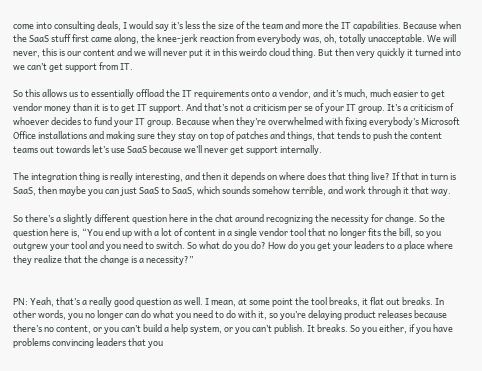come into consulting deals, I would say it’s less the size of the team and more the IT capabilities. Because when the SaaS stuff first came along, the knee-jerk reaction from everybody was, oh, totally unacceptable. We will never, this is our content and we will never put it in this weirdo cloud thing. But then very quickly it turned into we can’t get support from IT.

So this allows us to essentially offload the IT requirements onto a vendor, and it’s much, much easier to get vendor money than it is to get IT support. And that’s not a criticism per se of your IT group. It’s a criticism of whoever decides to fund your IT group. Because when they’re overwhelmed with fixing everybody’s Microsoft Office installations and making sure they stay on top of patches and things, that tends to push the content teams out towards let’s use SaaS because we’ll never get support internally.

The integration thing is really interesting, and then it depends on where does that thing live? If that in turn is SaaS, then maybe you can just SaaS to SaaS, which sounds somehow terrible, and work through it that way.

So there’s a slightly different question here in the chat around recognizing the necessity for change. So the question here is, “You end up with a lot of content in a single vendor tool that no longer fits the bill, so you outgrew your tool and you need to switch. So what do you do? How do you get your leaders to a place where they realize that the change is a necessity?”


PN: Yeah, that’s a really good question as well. I mean, at some point the tool breaks, it flat out breaks. In other words, you no longer can do what you need to do with it, so you’re delaying product releases because there’s no content, or you can’t build a help system, or you can’t publish. It breaks. So you either, if you have problems convincing leaders that you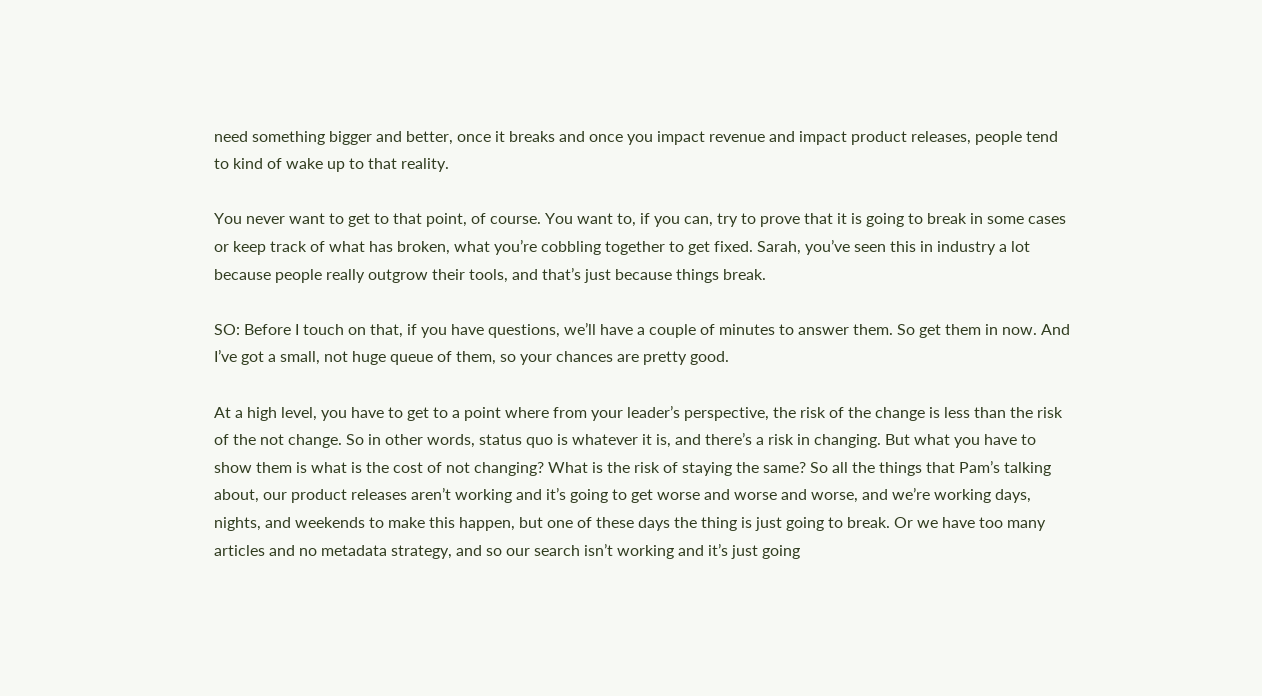need something bigger and better, once it breaks and once you impact revenue and impact product releases, people tend to kind of wake up to that reality.

You never want to get to that point, of course. You want to, if you can, try to prove that it is going to break in some cases or keep track of what has broken, what you’re cobbling together to get fixed. Sarah, you’ve seen this in industry a lot because people really outgrow their tools, and that’s just because things break.

SO: Before I touch on that, if you have questions, we’ll have a couple of minutes to answer them. So get them in now. And I’ve got a small, not huge queue of them, so your chances are pretty good.

At a high level, you have to get to a point where from your leader’s perspective, the risk of the change is less than the risk of the not change. So in other words, status quo is whatever it is, and there’s a risk in changing. But what you have to show them is what is the cost of not changing? What is the risk of staying the same? So all the things that Pam’s talking about, our product releases aren’t working and it’s going to get worse and worse and worse, and we’re working days, nights, and weekends to make this happen, but one of these days the thing is just going to break. Or we have too many articles and no metadata strategy, and so our search isn’t working and it’s just going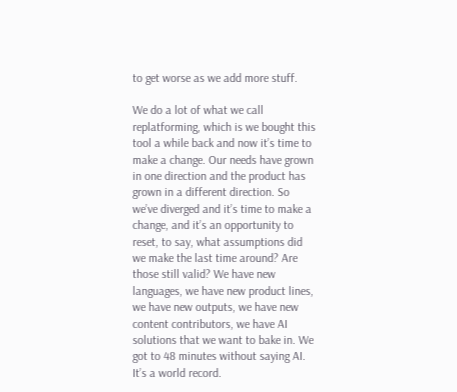to get worse as we add more stuff.

We do a lot of what we call replatforming, which is we bought this tool a while back and now it’s time to make a change. Our needs have grown in one direction and the product has grown in a different direction. So we’ve diverged and it’s time to make a change, and it’s an opportunity to reset, to say, what assumptions did we make the last time around? Are those still valid? We have new languages, we have new product lines, we have new outputs, we have new content contributors, we have AI solutions that we want to bake in. We got to 48 minutes without saying AI. It’s a world record.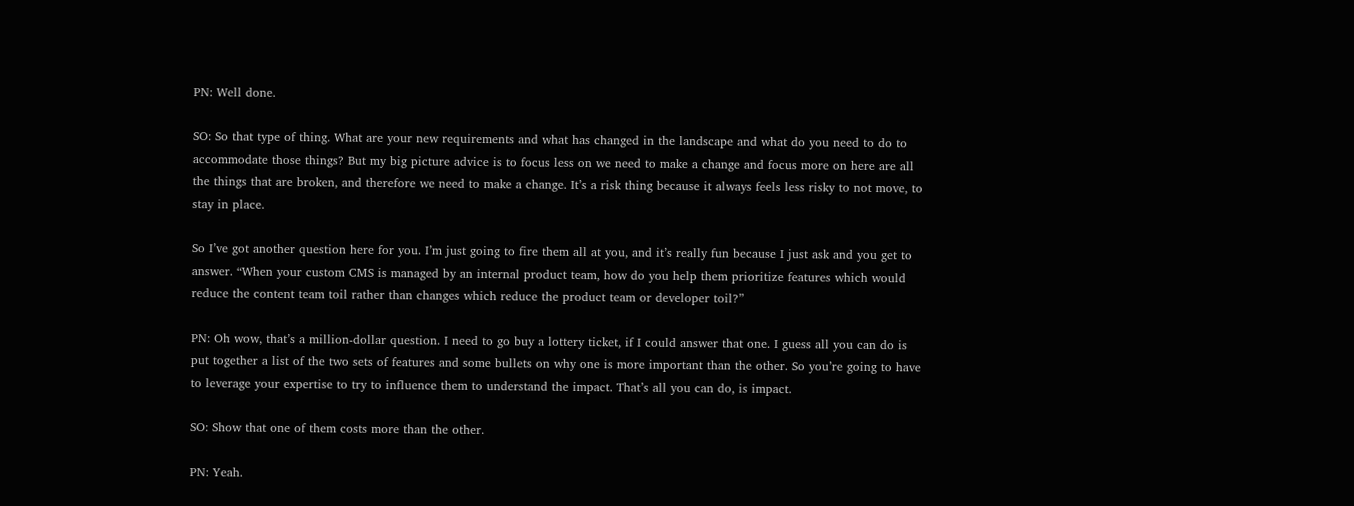PN: Well done.

SO: So that type of thing. What are your new requirements and what has changed in the landscape and what do you need to do to accommodate those things? But my big picture advice is to focus less on we need to make a change and focus more on here are all the things that are broken, and therefore we need to make a change. It’s a risk thing because it always feels less risky to not move, to stay in place.

So I’ve got another question here for you. I’m just going to fire them all at you, and it’s really fun because I just ask and you get to answer. “When your custom CMS is managed by an internal product team, how do you help them prioritize features which would reduce the content team toil rather than changes which reduce the product team or developer toil?”

PN: Oh wow, that’s a million-dollar question. I need to go buy a lottery ticket, if I could answer that one. I guess all you can do is put together a list of the two sets of features and some bullets on why one is more important than the other. So you’re going to have to leverage your expertise to try to influence them to understand the impact. That’s all you can do, is impact.

SO: Show that one of them costs more than the other.

PN: Yeah.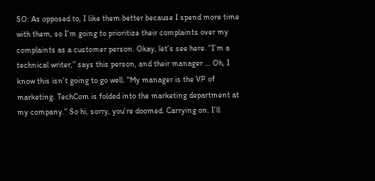SO: As opposed to, I like them better because I spend more time with them, so I’m going to prioritize their complaints over my complaints as a customer person. Okay, let’s see here. “I’m a technical writer,” says this person, and their manager … Oh, I know this isn’t going to go well. “My manager is the VP of marketing. TechCom is folded into the marketing department at my company.” So hi, sorry, you’re doomed. Carrying on. I’ll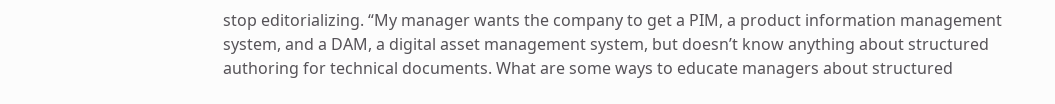stop editorializing. “My manager wants the company to get a PIM, a product information management system, and a DAM, a digital asset management system, but doesn’t know anything about structured authoring for technical documents. What are some ways to educate managers about structured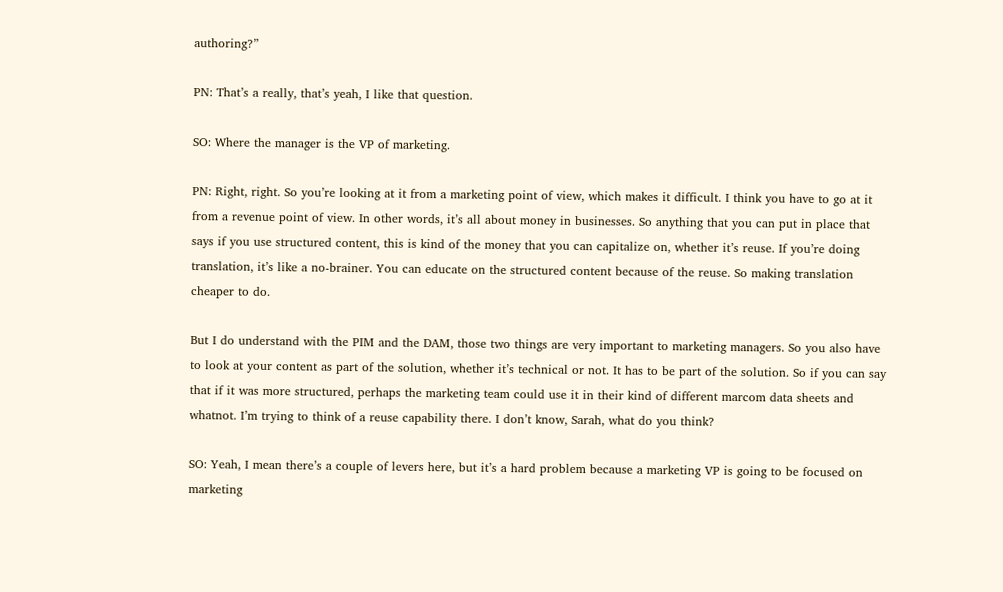authoring?”

PN: That’s a really, that’s yeah, I like that question.

SO: Where the manager is the VP of marketing.

PN: Right, right. So you’re looking at it from a marketing point of view, which makes it difficult. I think you have to go at it from a revenue point of view. In other words, it’s all about money in businesses. So anything that you can put in place that says if you use structured content, this is kind of the money that you can capitalize on, whether it’s reuse. If you’re doing translation, it’s like a no-brainer. You can educate on the structured content because of the reuse. So making translation cheaper to do.

But I do understand with the PIM and the DAM, those two things are very important to marketing managers. So you also have to look at your content as part of the solution, whether it’s technical or not. It has to be part of the solution. So if you can say that if it was more structured, perhaps the marketing team could use it in their kind of different marcom data sheets and whatnot. I’m trying to think of a reuse capability there. I don’t know, Sarah, what do you think?

SO: Yeah, I mean there’s a couple of levers here, but it’s a hard problem because a marketing VP is going to be focused on marketing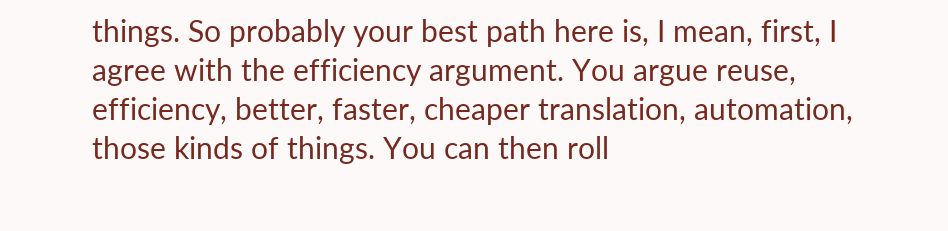things. So probably your best path here is, I mean, first, I agree with the efficiency argument. You argue reuse, efficiency, better, faster, cheaper translation, automation, those kinds of things. You can then roll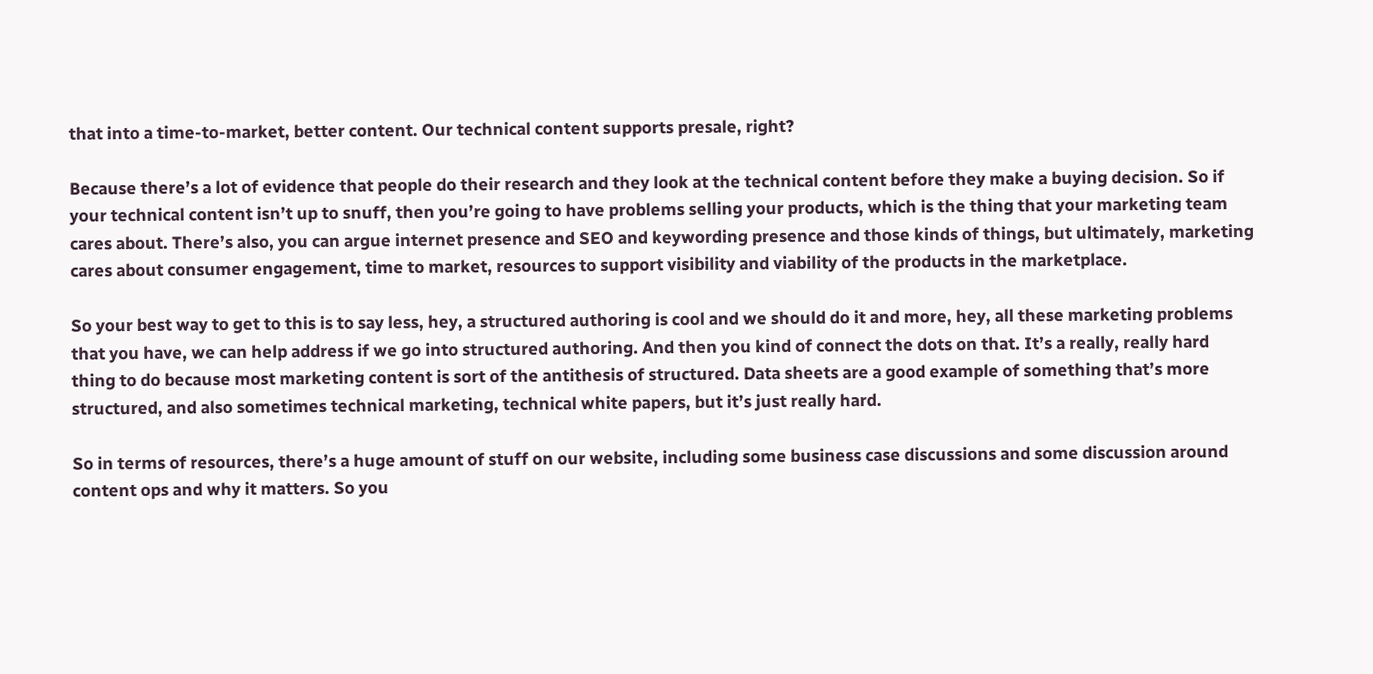that into a time-to-market, better content. Our technical content supports presale, right?

Because there’s a lot of evidence that people do their research and they look at the technical content before they make a buying decision. So if your technical content isn’t up to snuff, then you’re going to have problems selling your products, which is the thing that your marketing team cares about. There’s also, you can argue internet presence and SEO and keywording presence and those kinds of things, but ultimately, marketing cares about consumer engagement, time to market, resources to support visibility and viability of the products in the marketplace.

So your best way to get to this is to say less, hey, a structured authoring is cool and we should do it and more, hey, all these marketing problems that you have, we can help address if we go into structured authoring. And then you kind of connect the dots on that. It’s a really, really hard thing to do because most marketing content is sort of the antithesis of structured. Data sheets are a good example of something that’s more structured, and also sometimes technical marketing, technical white papers, but it’s just really hard.

So in terms of resources, there’s a huge amount of stuff on our website, including some business case discussions and some discussion around content ops and why it matters. So you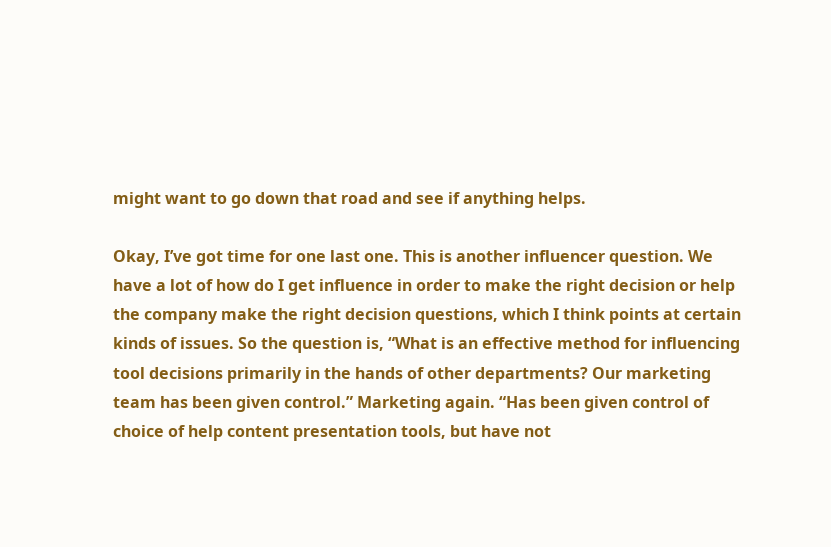might want to go down that road and see if anything helps.

Okay, I’ve got time for one last one. This is another influencer question. We have a lot of how do I get influence in order to make the right decision or help the company make the right decision questions, which I think points at certain kinds of issues. So the question is, “What is an effective method for influencing tool decisions primarily in the hands of other departments? Our marketing team has been given control.” Marketing again. “Has been given control of choice of help content presentation tools, but have not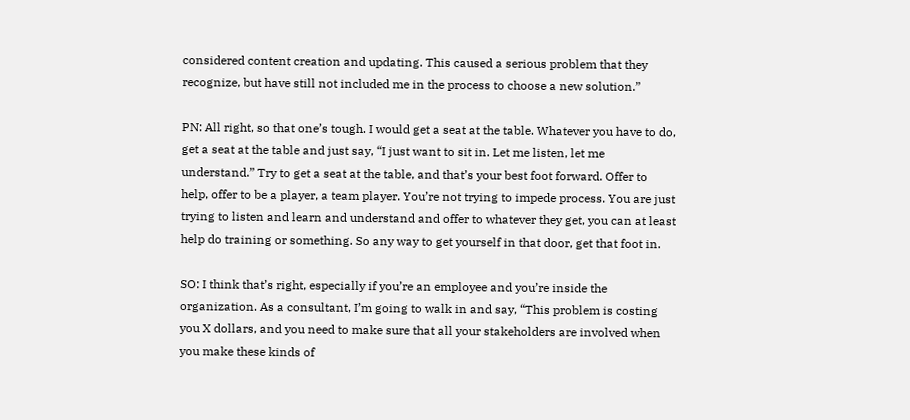considered content creation and updating. This caused a serious problem that they recognize, but have still not included me in the process to choose a new solution.”

PN: All right, so that one’s tough. I would get a seat at the table. Whatever you have to do, get a seat at the table and just say, “I just want to sit in. Let me listen, let me understand.” Try to get a seat at the table, and that’s your best foot forward. Offer to help, offer to be a player, a team player. You’re not trying to impede process. You are just trying to listen and learn and understand and offer to whatever they get, you can at least help do training or something. So any way to get yourself in that door, get that foot in.

SO: I think that’s right, especially if you’re an employee and you’re inside the organization. As a consultant, I’m going to walk in and say, “This problem is costing you X dollars, and you need to make sure that all your stakeholders are involved when you make these kinds of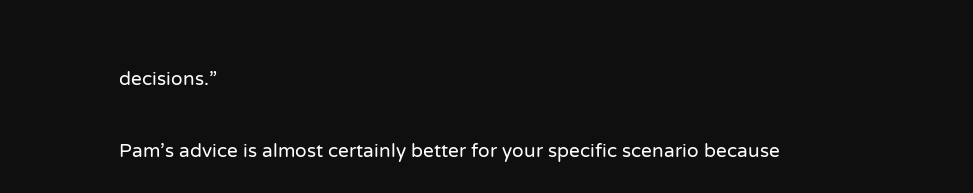decisions.”

Pam’s advice is almost certainly better for your specific scenario because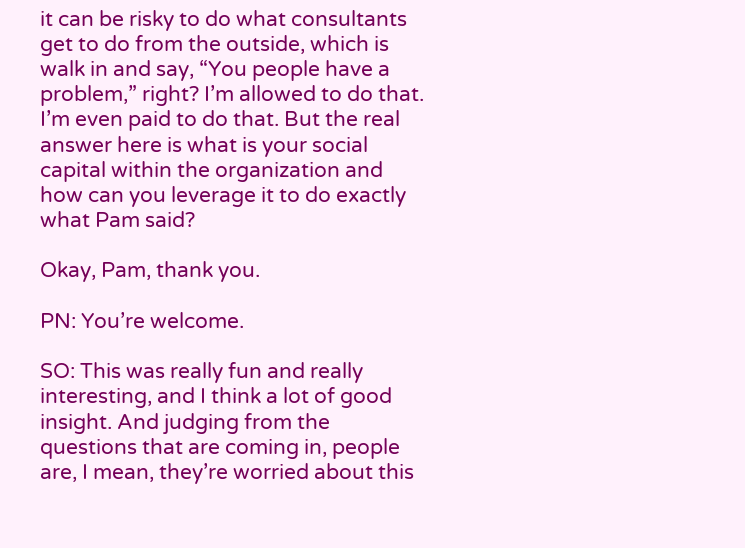it can be risky to do what consultants get to do from the outside, which is walk in and say, “You people have a problem,” right? I’m allowed to do that. I’m even paid to do that. But the real answer here is what is your social capital within the organization and how can you leverage it to do exactly what Pam said?

Okay, Pam, thank you.

PN: You’re welcome.

SO: This was really fun and really interesting, and I think a lot of good insight. And judging from the questions that are coming in, people are, I mean, they’re worried about this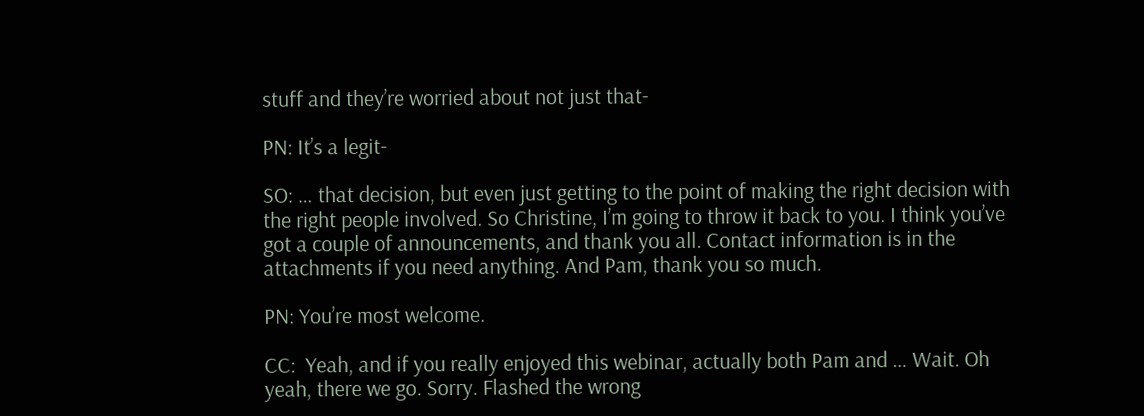stuff and they’re worried about not just that-

PN: It’s a legit-

SO: … that decision, but even just getting to the point of making the right decision with the right people involved. So Christine, I’m going to throw it back to you. I think you’ve got a couple of announcements, and thank you all. Contact information is in the attachments if you need anything. And Pam, thank you so much.

PN: You’re most welcome.

CC:  Yeah, and if you really enjoyed this webinar, actually both Pam and … Wait. Oh yeah, there we go. Sorry. Flashed the wrong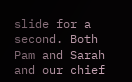slide for a second. Both Pam and Sarah and our chief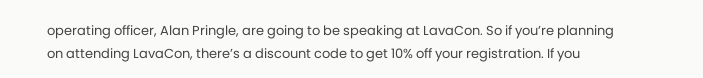operating officer, Alan Pringle, are going to be speaking at LavaCon. So if you’re planning on attending LavaCon, there’s a discount code to get 10% off your registration. If you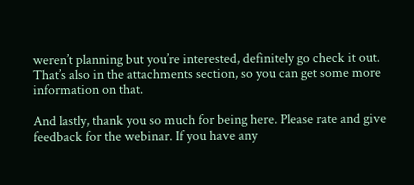weren’t planning but you’re interested, definitely go check it out. That’s also in the attachments section, so you can get some more information on that.

And lastly, thank you so much for being here. Please rate and give feedback for the webinar. If you have any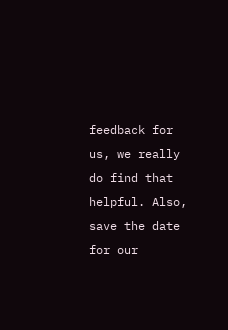feedback for us, we really do find that helpful. Also, save the date for our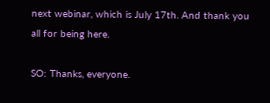next webinar, which is July 17th. And thank you all for being here.

SO: Thanks, everyone.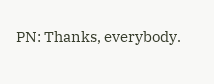PN: Thanks, everybody.